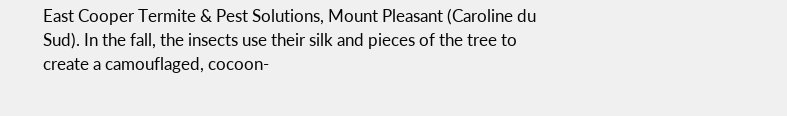East Cooper Termite & Pest Solutions, Mount Pleasant (Caroline du Sud). In the fall, the insects use their silk and pieces of the tree to create a camouflaged, cocoon-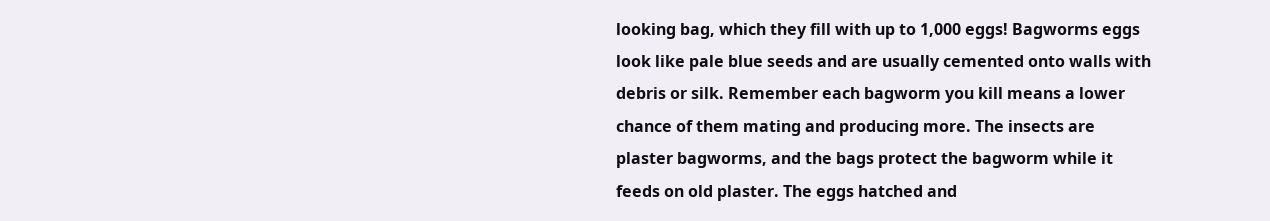looking bag, which they fill with up to 1,000 eggs! Bagworms eggs look like pale blue seeds and are usually cemented onto walls with debris or silk. Remember each bagworm you kill means a lower chance of them mating and producing more. The insects are plaster bagworms, and the bags protect the bagworm while it feeds on old plaster. The eggs hatched and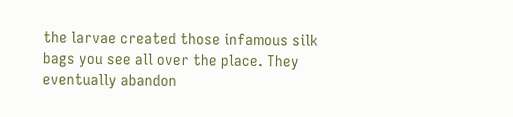the larvae created those infamous silk bags you see all over the place. They eventually abandon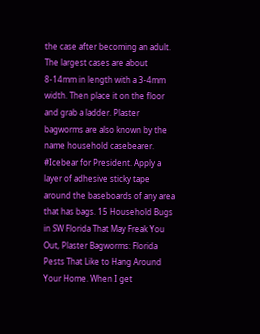the case after becoming an adult. The largest cases are about 8-14mm in length with a 3-4mm width. Then place it on the floor and grab a ladder. Plaster bagworms are also known by the name household casebearer. #Icebear for President. Apply a layer of adhesive sticky tape around the baseboards of any area that has bags. 15 Household Bugs in SW Florida That May Freak You Out, Plaster Bagworms: Florida Pests That Like to Hang Around Your Home. When I get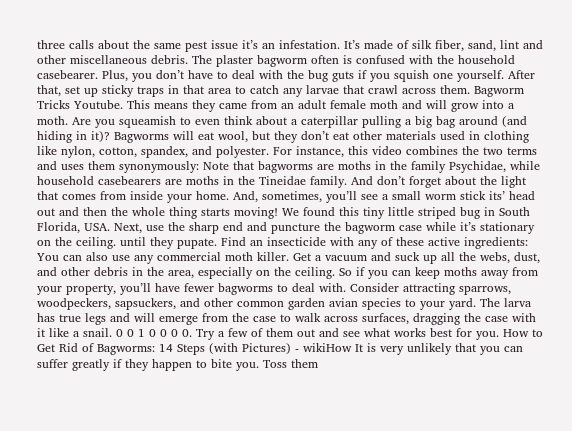three calls about the same pest issue it’s an infestation. It’s made of silk fiber, sand, lint and other miscellaneous debris. The plaster bagworm often is confused with the household casebearer. Plus, you don’t have to deal with the bug guts if you squish one yourself. After that, set up sticky traps in that area to catch any larvae that crawl across them. Bagworm Tricks Youtube. This means they came from an adult female moth and will grow into a moth. Are you squeamish to even think about a caterpillar pulling a big bag around (and hiding in it)? Bagworms will eat wool, but they don’t eat other materials used in clothing like nylon, cotton, spandex, and polyester. For instance, this video combines the two terms and uses them synonymously: Note that bagworms are moths in the family Psychidae, while household casebearers are moths in the Tineidae family. And don’t forget about the light that comes from inside your home. And, sometimes, you’ll see a small worm stick its’ head out and then the whole thing starts moving! We found this tiny little striped bug in South Florida, USA. Next, use the sharp end and puncture the bagworm case while it’s stationary on the ceiling. until they pupate. Find an insecticide with any of these active ingredients: You can also use any commercial moth killer. Get a vacuum and suck up all the webs, dust, and other debris in the area, especially on the ceiling. So if you can keep moths away from your property, you’ll have fewer bagworms to deal with. Consider attracting sparrows, woodpeckers, sapsuckers, and other common garden avian species to your yard. The larva has true legs and will emerge from the case to walk across surfaces, dragging the case with it like a snail. 0 0 1 0 0 0 0. Try a few of them out and see what works best for you. How to Get Rid of Bagworms: 14 Steps (with Pictures) - wikiHow It is very unlikely that you can suffer greatly if they happen to bite you. Toss them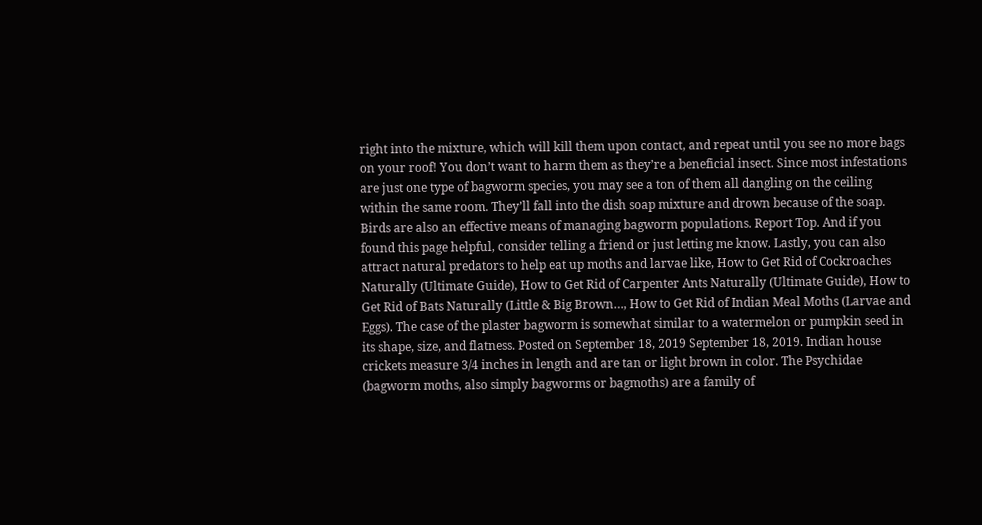right into the mixture, which will kill them upon contact, and repeat until you see no more bags on your roof! You don’t want to harm them as they’re a beneficial insect. Since most infestations are just one type of bagworm species, you may see a ton of them all dangling on the ceiling within the same room. They’ll fall into the dish soap mixture and drown because of the soap. Birds are also an effective means of managing bagworm populations. Report Top. And if you found this page helpful, consider telling a friend or just letting me know. Lastly, you can also attract natural predators to help eat up moths and larvae like, How to Get Rid of Cockroaches Naturally (Ultimate Guide), How to Get Rid of Carpenter Ants Naturally (Ultimate Guide), How to Get Rid of Bats Naturally (Little & Big Brown…, How to Get Rid of Indian Meal Moths (Larvae and Eggs). The case of the plaster bagworm is somewhat similar to a watermelon or pumpkin seed in its shape, size, and flatness. Posted on September 18, 2019 September 18, 2019. Indian house crickets measure 3/4 inches in length and are tan or light brown in color. The Psychidae (bagworm moths, also simply bagworms or bagmoths) are a family of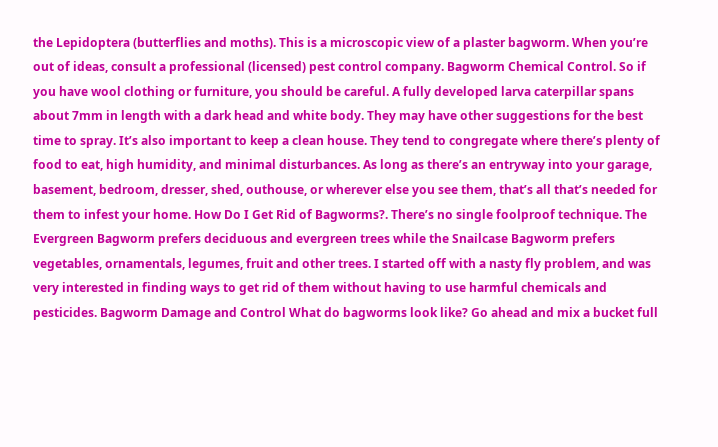the Lepidoptera (butterflies and moths). This is a microscopic view of a plaster bagworm. When you’re out of ideas, consult a professional (licensed) pest control company. Bagworm Chemical Control. So if you have wool clothing or furniture, you should be careful. A fully developed larva caterpillar spans about 7mm in length with a dark head and white body. They may have other suggestions for the best time to spray. It’s also important to keep a clean house. They tend to congregate where there’s plenty of food to eat, high humidity, and minimal disturbances. As long as there’s an entryway into your garage, basement, bedroom, dresser, shed, outhouse, or wherever else you see them, that’s all that’s needed for them to infest your home. How Do I Get Rid of Bagworms?. There’s no single foolproof technique. The Evergreen Bagworm prefers deciduous and evergreen trees while the Snailcase Bagworm prefers vegetables, ornamentals, legumes, fruit and other trees. I started off with a nasty fly problem, and was very interested in finding ways to get rid of them without having to use harmful chemicals and pesticides. Bagworm Damage and Control What do bagworms look like? Go ahead and mix a bucket full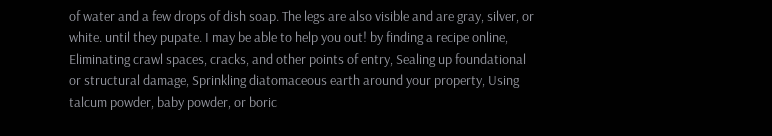of water and a few drops of dish soap. The legs are also visible and are gray, silver, or white. until they pupate. I may be able to help you out! by finding a recipe online, Eliminating crawl spaces, cracks, and other points of entry, Sealing up foundational or structural damage, Sprinkling diatomaceous earth around your property, Using talcum powder, baby powder, or boric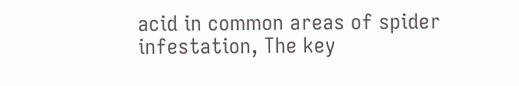acid in common areas of spider infestation, The key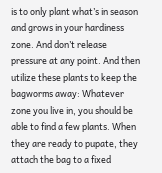is to only plant what’s in season and grows in your hardiness zone. And don’t release pressure at any point. And then utilize these plants to keep the bagworms away: Whatever zone you live in, you should be able to find a few plants. When they are ready to pupate, they attach the bag to a fixed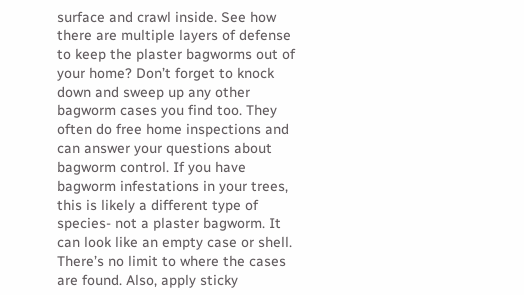surface and crawl inside. See how there are multiple layers of defense to keep the plaster bagworms out of your home? Don’t forget to knock down and sweep up any other bagworm cases you find too. They often do free home inspections and can answer your questions about bagworm control. If you have bagworm infestations in your trees, this is likely a different type of species- not a plaster bagworm. It can look like an empty case or shell. There’s no limit to where the cases are found. Also, apply sticky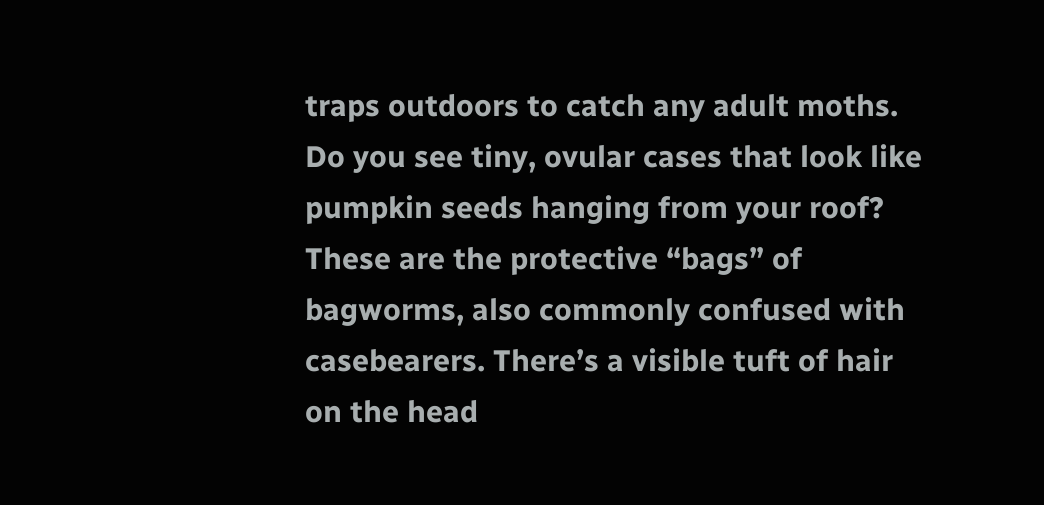traps outdoors to catch any adult moths. Do you see tiny, ovular cases that look like pumpkin seeds hanging from your roof? These are the protective “bags” of bagworms, also commonly confused with casebearers. There’s a visible tuft of hair on the head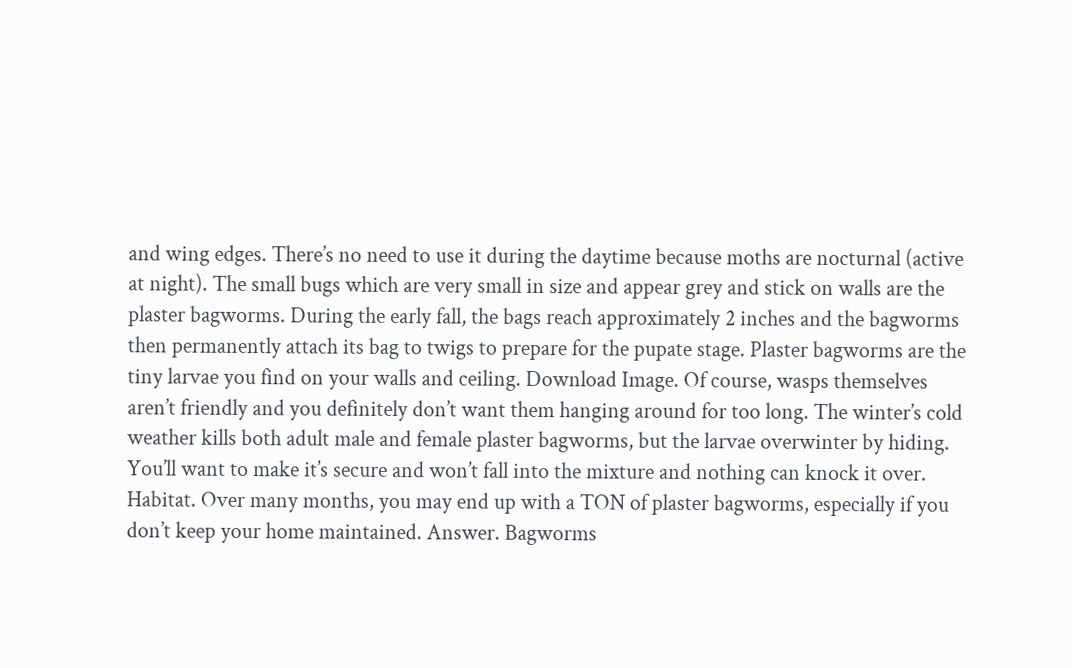and wing edges. There’s no need to use it during the daytime because moths are nocturnal (active at night). The small bugs which are very small in size and appear grey and stick on walls are the plaster bagworms. During the early fall, the bags reach approximately 2 inches and the bagworms then permanently attach its bag to twigs to prepare for the pupate stage. Plaster bagworms are the tiny larvae you find on your walls and ceiling. Download Image. Of course, wasps themselves aren’t friendly and you definitely don’t want them hanging around for too long. The winter’s cold weather kills both adult male and female plaster bagworms, but the larvae overwinter by hiding. You’ll want to make it’s secure and won’t fall into the mixture and nothing can knock it over. Habitat. Over many months, you may end up with a TON of plaster bagworms, especially if you don’t keep your home maintained. Answer. Bagworms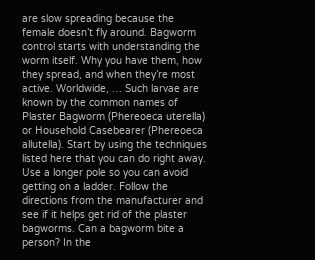are slow spreading because the female doesn’t fly around. Bagworm control starts with understanding the worm itself. Why you have them, how they spread, and when they’re most active. Worldwide, … Such larvae are known by the common names of Plaster Bagworm (Phereoeca uterella) or Household Casebearer (Phereoeca allutella). Start by using the techniques listed here that you can do right away. Use a longer pole so you can avoid getting on a ladder. Follow the directions from the manufacturer and see if it helps get rid of the plaster bagworms. Can a bagworm bite a person? In the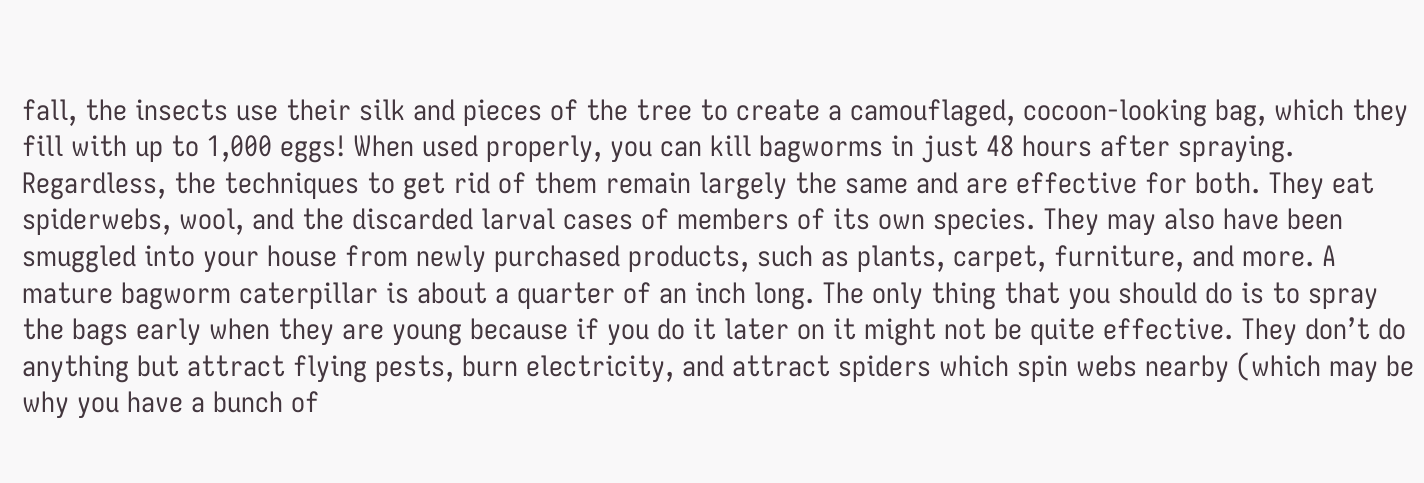fall, the insects use their silk and pieces of the tree to create a camouflaged, cocoon-looking bag, which they fill with up to 1,000 eggs! When used properly, you can kill bagworms in just 48 hours after spraying. Regardless, the techniques to get rid of them remain largely the same and are effective for both. They eat spiderwebs, wool, and the discarded larval cases of members of its own species. They may also have been smuggled into your house from newly purchased products, such as plants, carpet, furniture, and more. A mature bagworm caterpillar is about a quarter of an inch long. The only thing that you should do is to spray the bags early when they are young because if you do it later on it might not be quite effective. They don’t do anything but attract flying pests, burn electricity, and attract spiders which spin webs nearby (which may be why you have a bunch of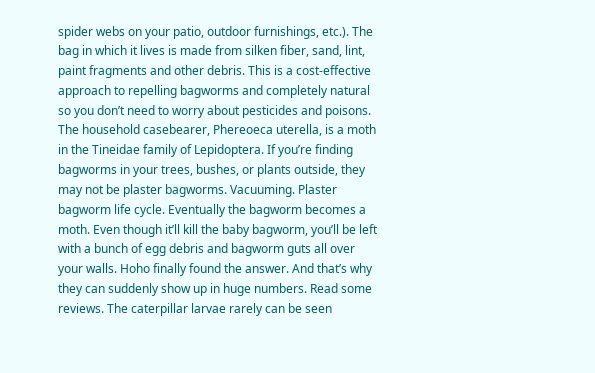spider webs on your patio, outdoor furnishings, etc.). The bag in which it lives is made from silken fiber, sand, lint, paint fragments and other debris. This is a cost-effective approach to repelling bagworms and completely natural so you don’t need to worry about pesticides and poisons. The household casebearer, Phereoeca uterella, is a moth in the Tineidae family of Lepidoptera. If you’re finding bagworms in your trees, bushes, or plants outside, they may not be plaster bagworms. Vacuuming. Plaster bagworm life cycle. Eventually the bagworm becomes a moth. Even though it’ll kill the baby bagworm, you’ll be left with a bunch of egg debris and bagworm guts all over your walls. Hoho finally found the answer. And that’s why they can suddenly show up in huge numbers. Read some reviews. The caterpillar larvae rarely can be seen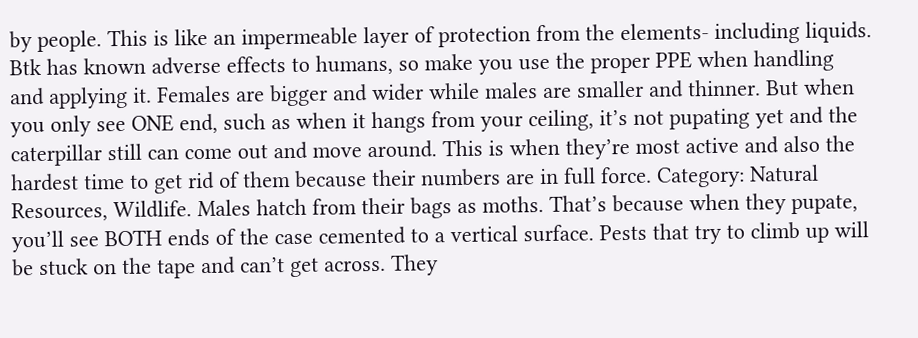by people. This is like an impermeable layer of protection from the elements- including liquids. Btk has known adverse effects to humans, so make you use the proper PPE when handling and applying it. Females are bigger and wider while males are smaller and thinner. But when you only see ONE end, such as when it hangs from your ceiling, it’s not pupating yet and the caterpillar still can come out and move around. This is when they’re most active and also the hardest time to get rid of them because their numbers are in full force. Category: Natural Resources, Wildlife. Males hatch from their bags as moths. That’s because when they pupate, you’ll see BOTH ends of the case cemented to a vertical surface. Pests that try to climb up will be stuck on the tape and can’t get across. They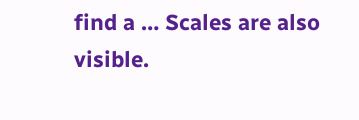find a … Scales are also visible.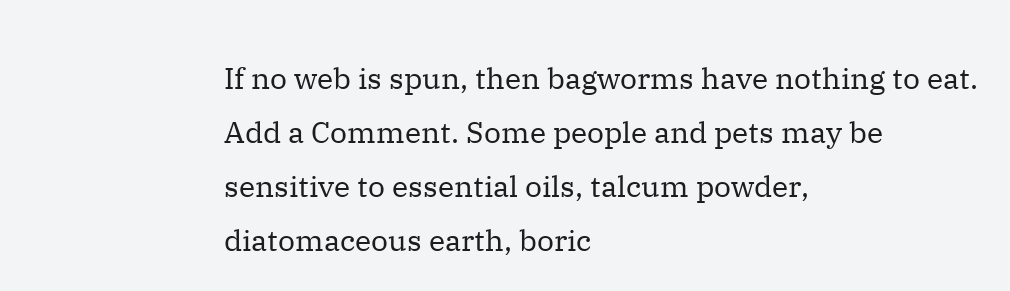If no web is spun, then bagworms have nothing to eat. Add a Comment. Some people and pets may be sensitive to essential oils, talcum powder, diatomaceous earth, boric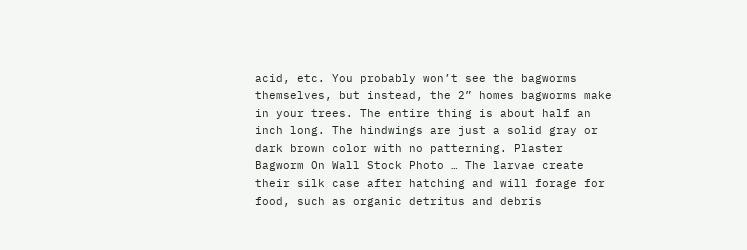acid, etc. You probably won’t see the bagworms themselves, but instead, the 2” homes bagworms make in your trees. The entire thing is about half an inch long. The hindwings are just a solid gray or dark brown color with no patterning. Plaster Bagworm On Wall Stock Photo … The larvae create their silk case after hatching and will forage for food, such as organic detritus and debris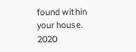found within your house.
2020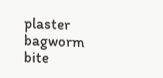plaster bagworm bite